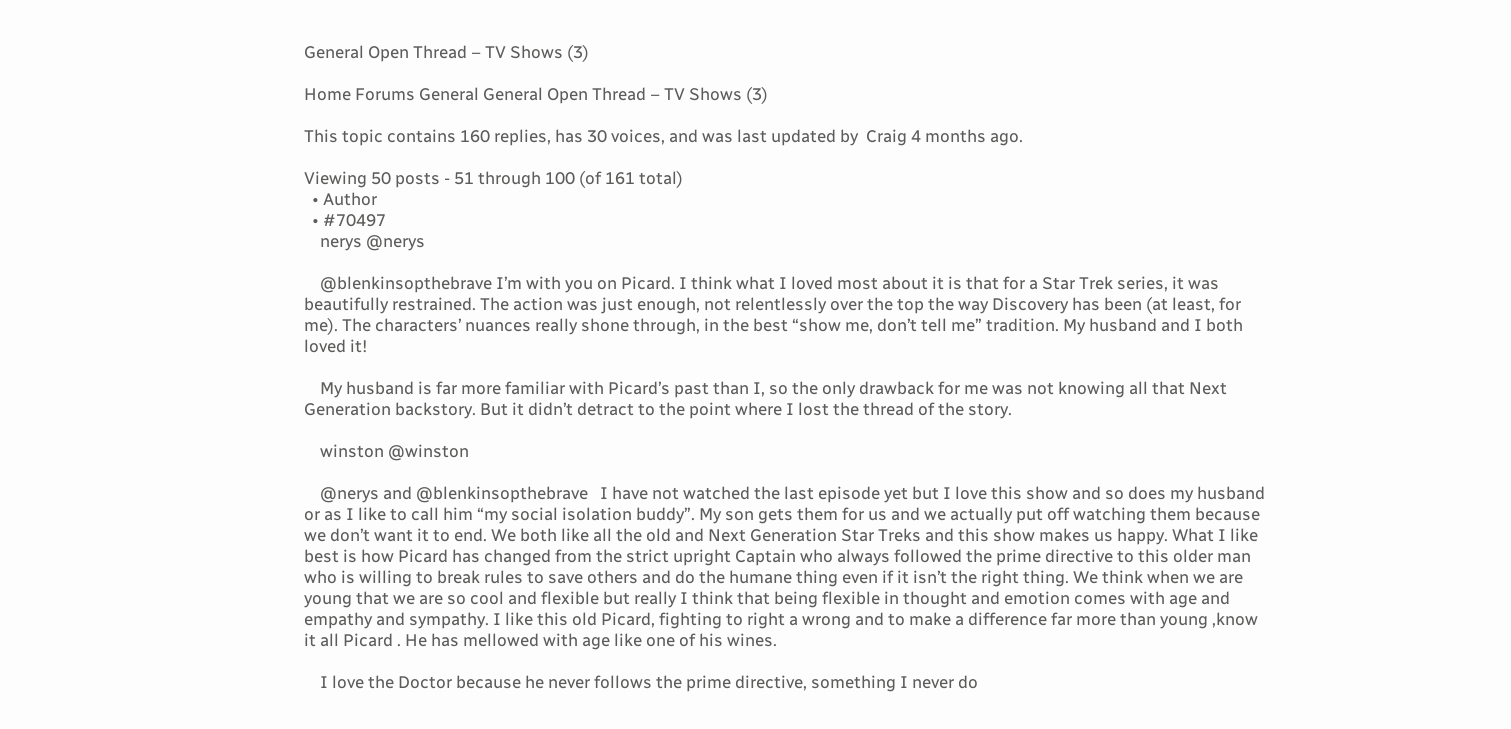General Open Thread – TV Shows (3)

Home Forums General General Open Thread – TV Shows (3)

This topic contains 160 replies, has 30 voices, and was last updated by  Craig 4 months ago.

Viewing 50 posts - 51 through 100 (of 161 total)
  • Author
  • #70497
    nerys @nerys

    @blenkinsopthebrave I’m with you on Picard. I think what I loved most about it is that for a Star Trek series, it was beautifully restrained. The action was just enough, not relentlessly over the top the way Discovery has been (at least, for me). The characters’ nuances really shone through, in the best “show me, don’t tell me” tradition. My husband and I both loved it!

    My husband is far more familiar with Picard’s past than I, so the only drawback for me was not knowing all that Next Generation backstory. But it didn’t detract to the point where I lost the thread of the story.

    winston @winston

    @nerys and @blenkinsopthebrave   I have not watched the last episode yet but I love this show and so does my husband or as I like to call him “my social isolation buddy”. My son gets them for us and we actually put off watching them because we don’t want it to end. We both like all the old and Next Generation Star Treks and this show makes us happy. What I like best is how Picard has changed from the strict upright Captain who always followed the prime directive to this older man who is willing to break rules to save others and do the humane thing even if it isn’t the right thing. We think when we are young that we are so cool and flexible but really I think that being flexible in thought and emotion comes with age and empathy and sympathy. I like this old Picard, fighting to right a wrong and to make a difference far more than young ,know it all Picard . He has mellowed with age like one of his wines.

    I love the Doctor because he never follows the prime directive, something I never do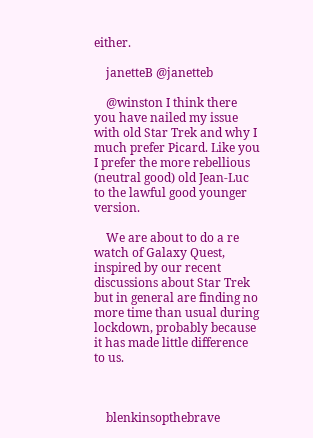either.

    janetteB @janetteb

    @winston I think there you have nailed my issue with old Star Trek and why I much prefer Picard. Like you I prefer the more rebellious (neutral good) old Jean-Luc to the lawful good younger version.

    We are about to do a re watch of Galaxy Quest, inspired by our recent discussions about Star Trek but in general are finding no more time than usual during lockdown, probably because it has made little difference to us.



    blenkinsopthebrave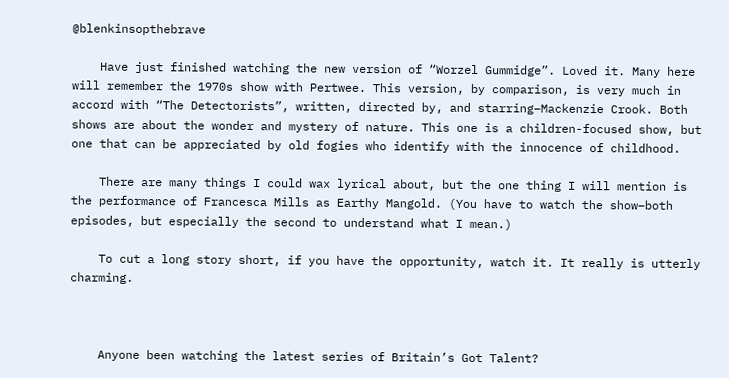@blenkinsopthebrave

    Have just finished watching the new version of “Worzel Gummidge”. Loved it. Many here will remember the 1970s show with Pertwee. This version, by comparison, is very much in accord with “The Detectorists”, written, directed by, and starring–Mackenzie Crook. Both shows are about the wonder and mystery of nature. This one is a children-focused show, but one that can be appreciated by old fogies who identify with the innocence of childhood.

    There are many things I could wax lyrical about, but the one thing I will mention is the performance of Francesca Mills as Earthy Mangold. (You have to watch the show–both episodes, but especially the second to understand what I mean.)

    To cut a long story short, if you have the opportunity, watch it. It really is utterly charming.



    Anyone been watching the latest series of Britain’s Got Talent?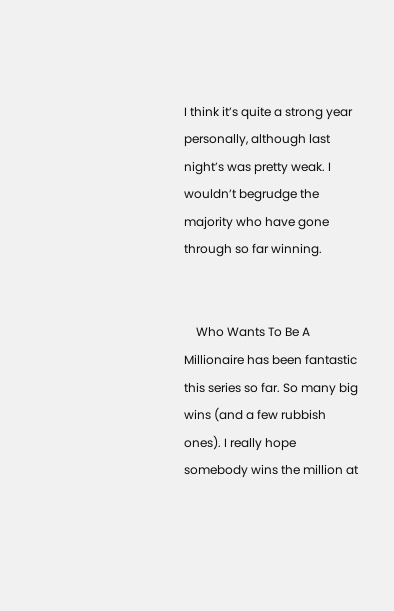I think it’s quite a strong year personally, although last night’s was pretty weak. I wouldn’t begrudge the majority who have gone through so far winning.


    Who Wants To Be A Millionaire has been fantastic this series so far. So many big wins (and a few rubbish ones). I really hope somebody wins the million at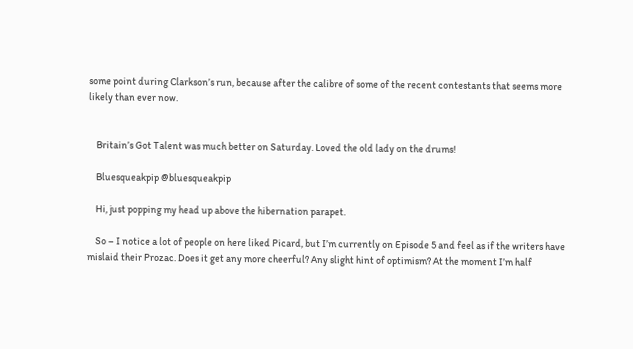some point during Clarkson’s run, because after the calibre of some of the recent contestants that seems more likely than ever now.


    Britain’s Got Talent was much better on Saturday. Loved the old lady on the drums!

    Bluesqueakpip @bluesqueakpip

    Hi, just popping my head up above the hibernation parapet.

    So – I notice a lot of people on here liked Picard, but I’m currently on Episode 5 and feel as if the writers have mislaid their Prozac. Does it get any more cheerful? Any slight hint of optimism? At the moment I’m half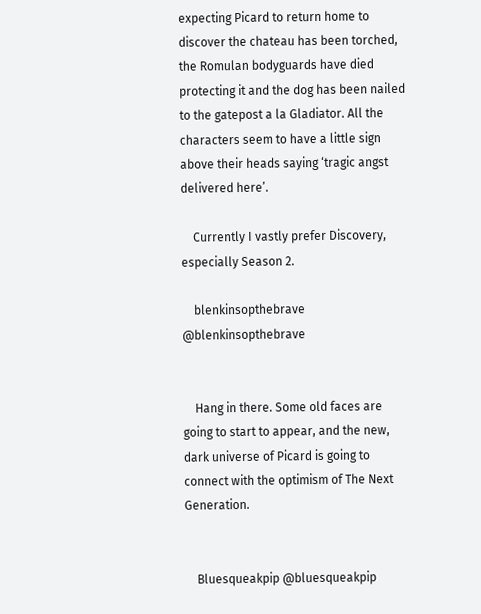expecting Picard to return home to discover the chateau has been torched, the Romulan bodyguards have died protecting it and the dog has been nailed to the gatepost a la Gladiator. All the characters seem to have a little sign above their heads saying ‘tragic angst delivered here’.

    Currently I vastly prefer Discovery, especially Season 2.

    blenkinsopthebrave @blenkinsopthebrave


    Hang in there. Some old faces are going to start to appear, and the new, dark universe of Picard is going to connect with the optimism of The Next Generation.


    Bluesqueakpip @bluesqueakpip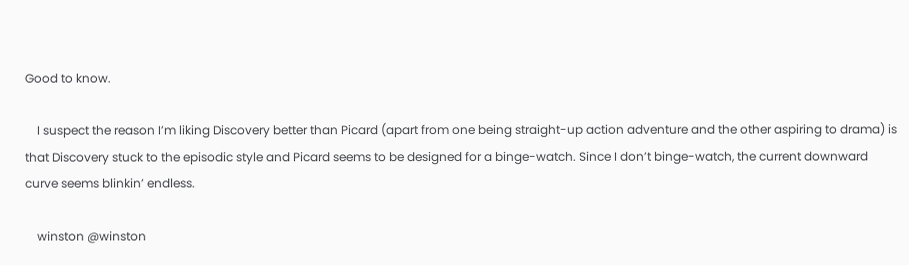Good to know.

    I suspect the reason I’m liking Discovery better than Picard (apart from one being straight-up action adventure and the other aspiring to drama) is that Discovery stuck to the episodic style and Picard seems to be designed for a binge-watch. Since I don’t binge-watch, the current downward curve seems blinkin’ endless.

    winston @winston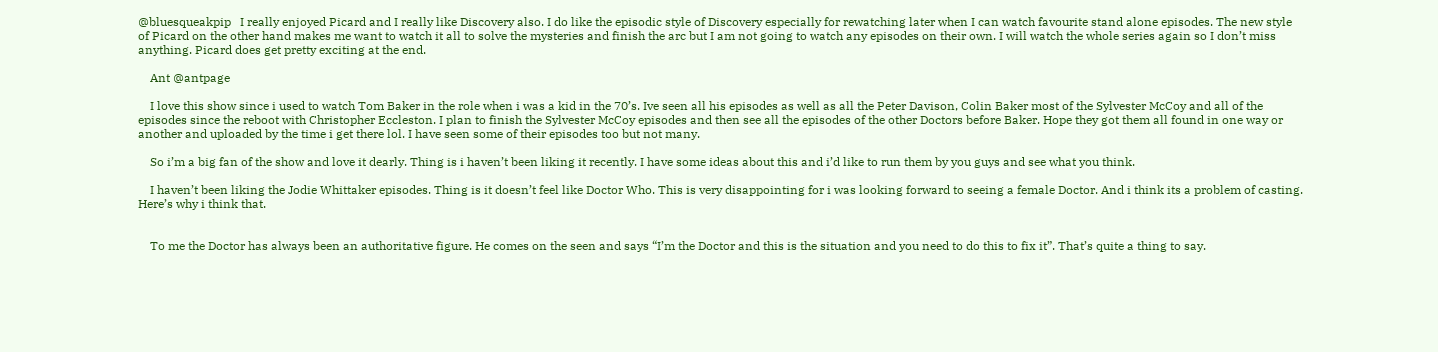@bluesqueakpip   I really enjoyed Picard and I really like Discovery also. I do like the episodic style of Discovery especially for rewatching later when I can watch favourite stand alone episodes. The new style of Picard on the other hand makes me want to watch it all to solve the mysteries and finish the arc but I am not going to watch any episodes on their own. I will watch the whole series again so I don’t miss anything. Picard does get pretty exciting at the end.

    Ant @antpage

    I love this show since i used to watch Tom Baker in the role when i was a kid in the 70’s. Ive seen all his episodes as well as all the Peter Davison, Colin Baker most of the Sylvester McCoy and all of the episodes since the reboot with Christopher Eccleston. I plan to finish the Sylvester McCoy episodes and then see all the episodes of the other Doctors before Baker. Hope they got them all found in one way or another and uploaded by the time i get there lol. I have seen some of their episodes too but not many.

    So i’m a big fan of the show and love it dearly. Thing is i haven’t been liking it recently. I have some ideas about this and i’d like to run them by you guys and see what you think.

    I haven’t been liking the Jodie Whittaker episodes. Thing is it doesn’t feel like Doctor Who. This is very disappointing for i was looking forward to seeing a female Doctor. And i think its a problem of casting. Here’s why i think that.


    To me the Doctor has always been an authoritative figure. He comes on the seen and says “I’m the Doctor and this is the situation and you need to do this to fix it”. That’s quite a thing to say.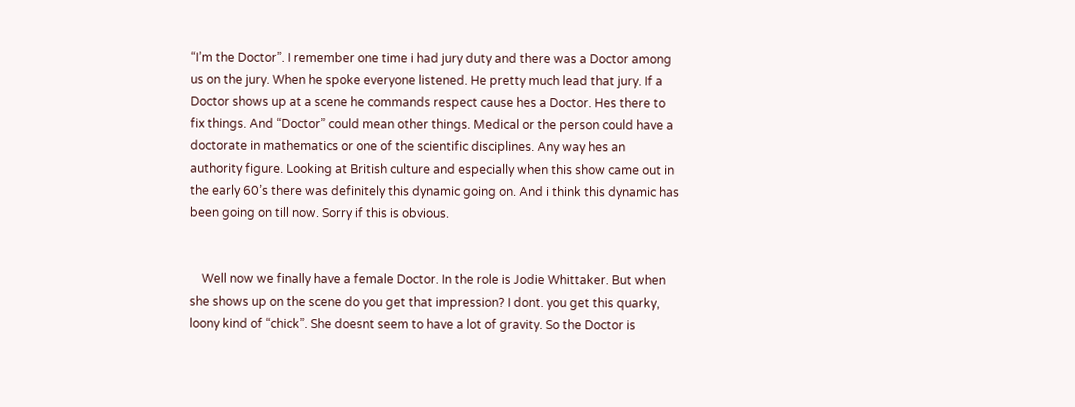“I’m the Doctor”. I remember one time i had jury duty and there was a Doctor among us on the jury. When he spoke everyone listened. He pretty much lead that jury. If a Doctor shows up at a scene he commands respect cause hes a Doctor. Hes there to fix things. And “Doctor” could mean other things. Medical or the person could have a doctorate in mathematics or one of the scientific disciplines. Any way hes an authority figure. Looking at British culture and especially when this show came out in the early 60’s there was definitely this dynamic going on. And i think this dynamic has been going on till now. Sorry if this is obvious.


    Well now we finally have a female Doctor. In the role is Jodie Whittaker. But when she shows up on the scene do you get that impression? I dont. you get this quarky, loony kind of “chick”. She doesnt seem to have a lot of gravity. So the Doctor is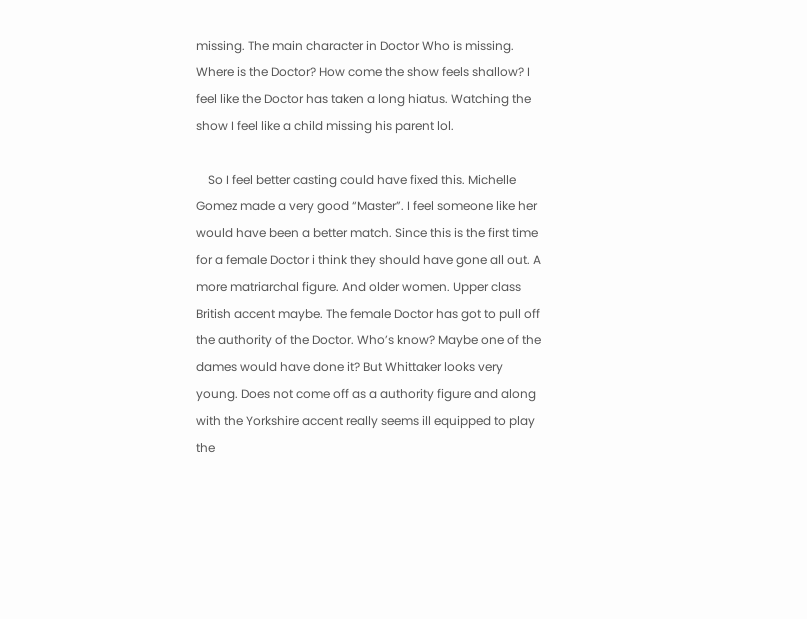missing. The main character in Doctor Who is missing. Where is the Doctor? How come the show feels shallow? I feel like the Doctor has taken a long hiatus. Watching the show I feel like a child missing his parent lol.

    So I feel better casting could have fixed this. Michelle Gomez made a very good “Master”. I feel someone like her would have been a better match. Since this is the first time for a female Doctor i think they should have gone all out. A more matriarchal figure. And older women. Upper class British accent maybe. The female Doctor has got to pull off the authority of the Doctor. Who’s know? Maybe one of the dames would have done it? But Whittaker looks very young. Does not come off as a authority figure and along with the Yorkshire accent really seems ill equipped to play the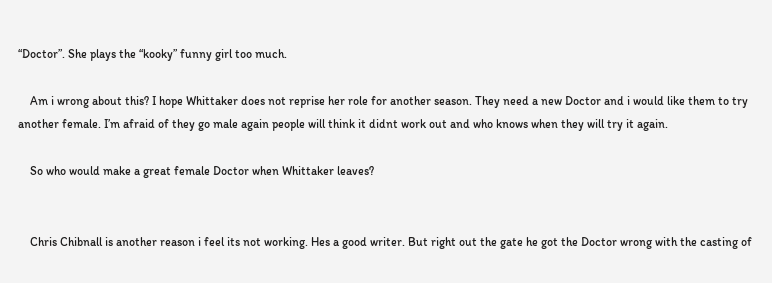“Doctor”. She plays the “kooky” funny girl too much.

    Am i wrong about this? I hope Whittaker does not reprise her role for another season. They need a new Doctor and i would like them to try another female. I’m afraid of they go male again people will think it didnt work out and who knows when they will try it again.

    So who would make a great female Doctor when Whittaker leaves?


    Chris Chibnall is another reason i feel its not working. Hes a good writer. But right out the gate he got the Doctor wrong with the casting of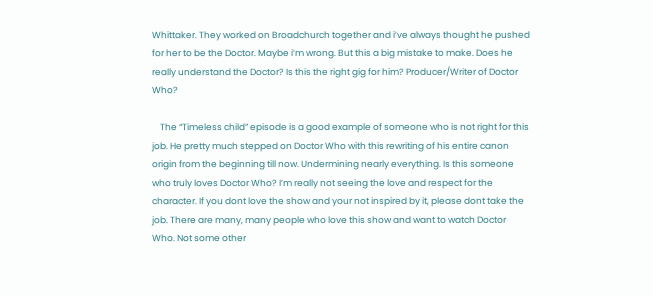Whittaker. They worked on Broadchurch together and i’ve always thought he pushed for her to be the Doctor. Maybe i’m wrong. But this a big mistake to make. Does he really understand the Doctor? Is this the right gig for him? Producer/Writer of Doctor Who?

    The “Timeless child” episode is a good example of someone who is not right for this job. He pretty much stepped on Doctor Who with this rewriting of his entire canon origin from the beginning till now. Undermining nearly everything. Is this someone who truly loves Doctor Who? I’m really not seeing the love and respect for the character. If you dont love the show and your not inspired by it, please dont take the job. There are many, many people who love this show and want to watch Doctor Who. Not some other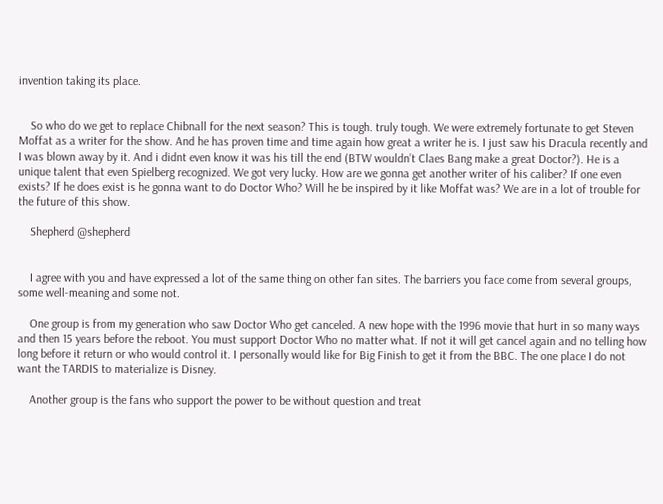invention taking its place.


    So who do we get to replace Chibnall for the next season? This is tough. truly tough. We were extremely fortunate to get Steven Moffat as a writer for the show. And he has proven time and time again how great a writer he is. I just saw his Dracula recently and I was blown away by it. And i didnt even know it was his till the end (BTW wouldn’t Claes Bang make a great Doctor?). He is a unique talent that even Spielberg recognized. We got very lucky. How are we gonna get another writer of his caliber? If one even exists? If he does exist is he gonna want to do Doctor Who? Will he be inspired by it like Moffat was? We are in a lot of trouble for the future of this show.

    Shepherd @shepherd


    I agree with you and have expressed a lot of the same thing on other fan sites. The barriers you face come from several groups, some well-meaning and some not.

    One group is from my generation who saw Doctor Who get canceled. A new hope with the 1996 movie that hurt in so many ways and then 15 years before the reboot. You must support Doctor Who no matter what. If not it will get cancel again and no telling how long before it return or who would control it. I personally would like for Big Finish to get it from the BBC. The one place I do not want the TARDIS to materialize is Disney.

    Another group is the fans who support the power to be without question and treat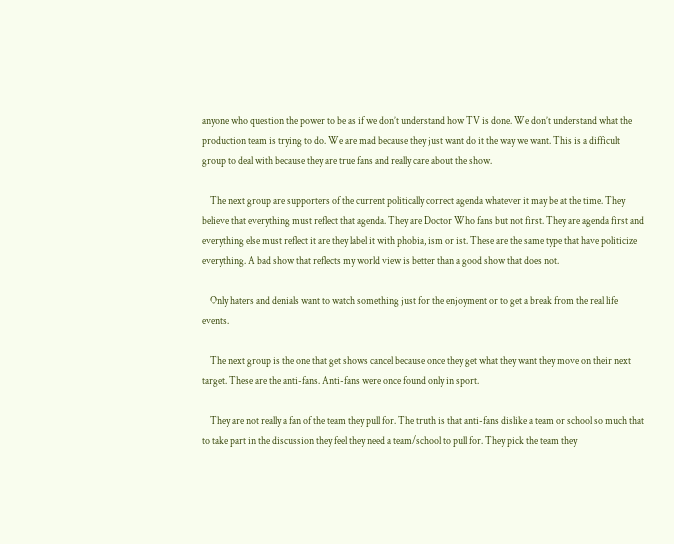anyone who question the power to be as if we don’t understand how TV is done. We don’t understand what the production team is trying to do. We are mad because they just want do it the way we want. This is a difficult group to deal with because they are true fans and really care about the show.

    The next group are supporters of the current politically correct agenda whatever it may be at the time. They believe that everything must reflect that agenda. They are Doctor Who fans but not first. They are agenda first and everything else must reflect it are they label it with phobia, ism or ist. These are the same type that have politicize everything. A bad show that reflects my world view is better than a good show that does not.

    Only haters and denials want to watch something just for the enjoyment or to get a break from the real life events.

    The next group is the one that get shows cancel because once they get what they want they move on their next target. These are the anti-fans. Anti-fans were once found only in sport.

    They are not really a fan of the team they pull for. The truth is that anti-fans dislike a team or school so much that to take part in the discussion they feel they need a team/school to pull for. They pick the team they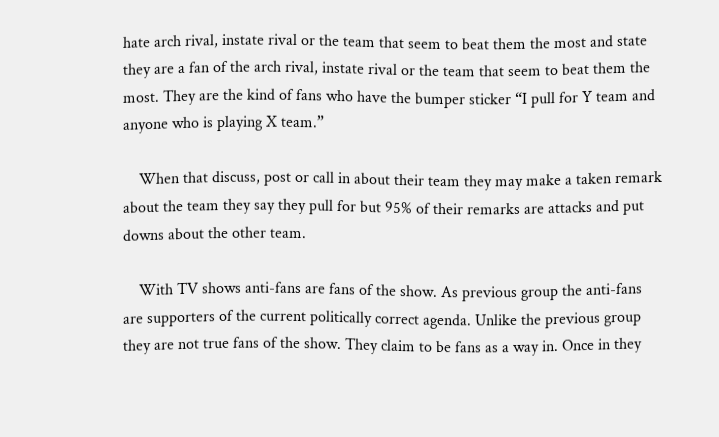hate arch rival, instate rival or the team that seem to beat them the most and state they are a fan of the arch rival, instate rival or the team that seem to beat them the most. They are the kind of fans who have the bumper sticker “I pull for Y team and anyone who is playing X team.”

    When that discuss, post or call in about their team they may make a taken remark about the team they say they pull for but 95% of their remarks are attacks and put downs about the other team.

    With TV shows anti-fans are fans of the show. As previous group the anti-fans are supporters of the current politically correct agenda. Unlike the previous group they are not true fans of the show. They claim to be fans as a way in. Once in they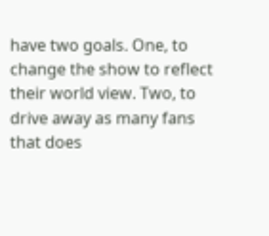have two goals. One, to change the show to reflect their world view. Two, to drive away as many fans that does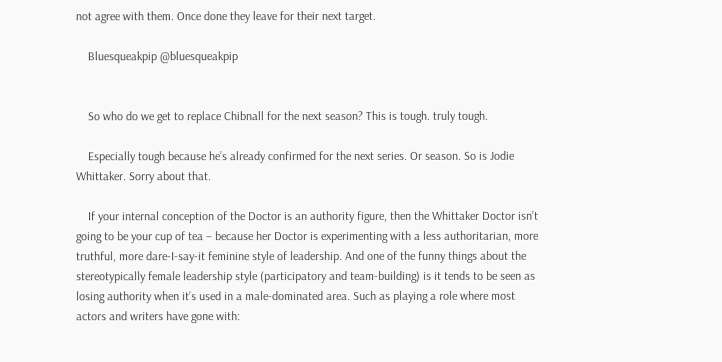not agree with them. Once done they leave for their next target.

    Bluesqueakpip @bluesqueakpip


    So who do we get to replace Chibnall for the next season? This is tough. truly tough.

    Especially tough because he’s already confirmed for the next series. Or season. So is Jodie Whittaker. Sorry about that.

    If your internal conception of the Doctor is an authority figure, then the Whittaker Doctor isn’t going to be your cup of tea – because her Doctor is experimenting with a less authoritarian, more truthful, more dare-I-say-it feminine style of leadership. And one of the funny things about the stereotypically female leadership style (participatory and team-building) is it tends to be seen as losing authority when it’s used in a male-dominated area. Such as playing a role where most actors and writers have gone with: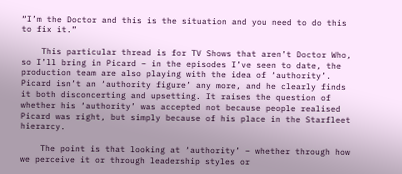“I’m the Doctor and this is the situation and you need to do this to fix it.”

    This particular thread is for TV Shows that aren’t Doctor Who, so I’ll bring in Picard – in the episodes I’ve seen to date, the production team are also playing with the idea of ‘authority’. Picard isn’t an ‘authority figure’ any more, and he clearly finds it both disconcerting and upsetting. It raises the question of whether his ‘authority’ was accepted not because people realised Picard was right, but simply because of his place in the Starfleet hierarcy.

    The point is that looking at ‘authority’ – whether through how we perceive it or through leadership styles or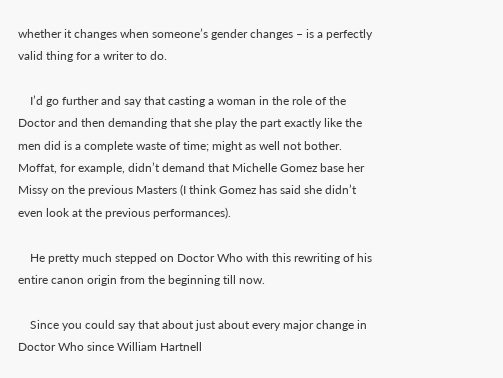whether it changes when someone’s gender changes – is a perfectly valid thing for a writer to do.

    I’d go further and say that casting a woman in the role of the Doctor and then demanding that she play the part exactly like the men did is a complete waste of time; might as well not bother. Moffat, for example, didn’t demand that Michelle Gomez base her Missy on the previous Masters (I think Gomez has said she didn’t even look at the previous performances).

    He pretty much stepped on Doctor Who with this rewriting of his entire canon origin from the beginning till now.

    Since you could say that about just about every major change in Doctor Who since William Hartnell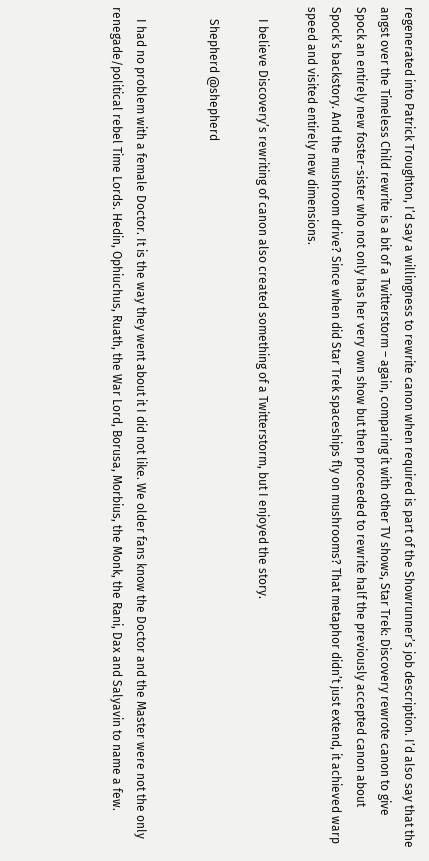regenerated into Patrick Troughton, I’d say a willingness to rewrite canon when required is part of the Showrunner’s job description. I’d also say that the angst over the Timeless Child rewrite is a bit of a Twitterstorm – again, comparing it with other TV shows, Star Trek: Discovery rewrote canon to give Spock an entirely new foster-sister who not only has her very own show but then proceeded to rewrite half the previously accepted canon about Spock’s backstory. And the mushroom drive? Since when did Star Trek spaceships fly on mushrooms? That metaphor didn’t just extend, it achieved warp speed and visited entirely new dimensions.

    I believe Discovery’s rewriting of canon also created something of a Twitterstorm, but I enjoyed the story.

    Shepherd @shepherd


    I had no problem with a female Doctor. It is the way they went about it I did not like. We older fans know the Doctor and the Master were not the only renegade/political rebel Time Lords. Hedin, Ophiuchus, Ruath, the War Lord, Borusa, Morbius, the Monk, the Rani, Dax and Salyavin to name a few.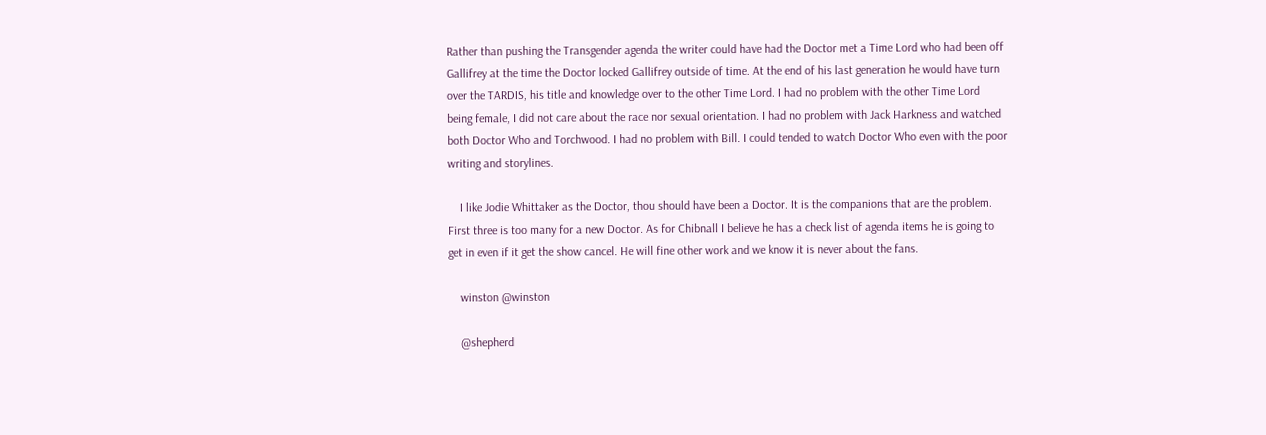Rather than pushing the Transgender agenda the writer could have had the Doctor met a Time Lord who had been off Gallifrey at the time the Doctor locked Gallifrey outside of time. At the end of his last generation he would have turn over the TARDIS, his title and knowledge over to the other Time Lord. I had no problem with the other Time Lord being female, I did not care about the race nor sexual orientation. I had no problem with Jack Harkness and watched both Doctor Who and Torchwood. I had no problem with Bill. I could tended to watch Doctor Who even with the poor writing and storylines.

    I like Jodie Whittaker as the Doctor, thou should have been a Doctor. It is the companions that are the problem. First three is too many for a new Doctor. As for Chibnall I believe he has a check list of agenda items he is going to get in even if it get the show cancel. He will fine other work and we know it is never about the fans.

    winston @winston

    @shepherd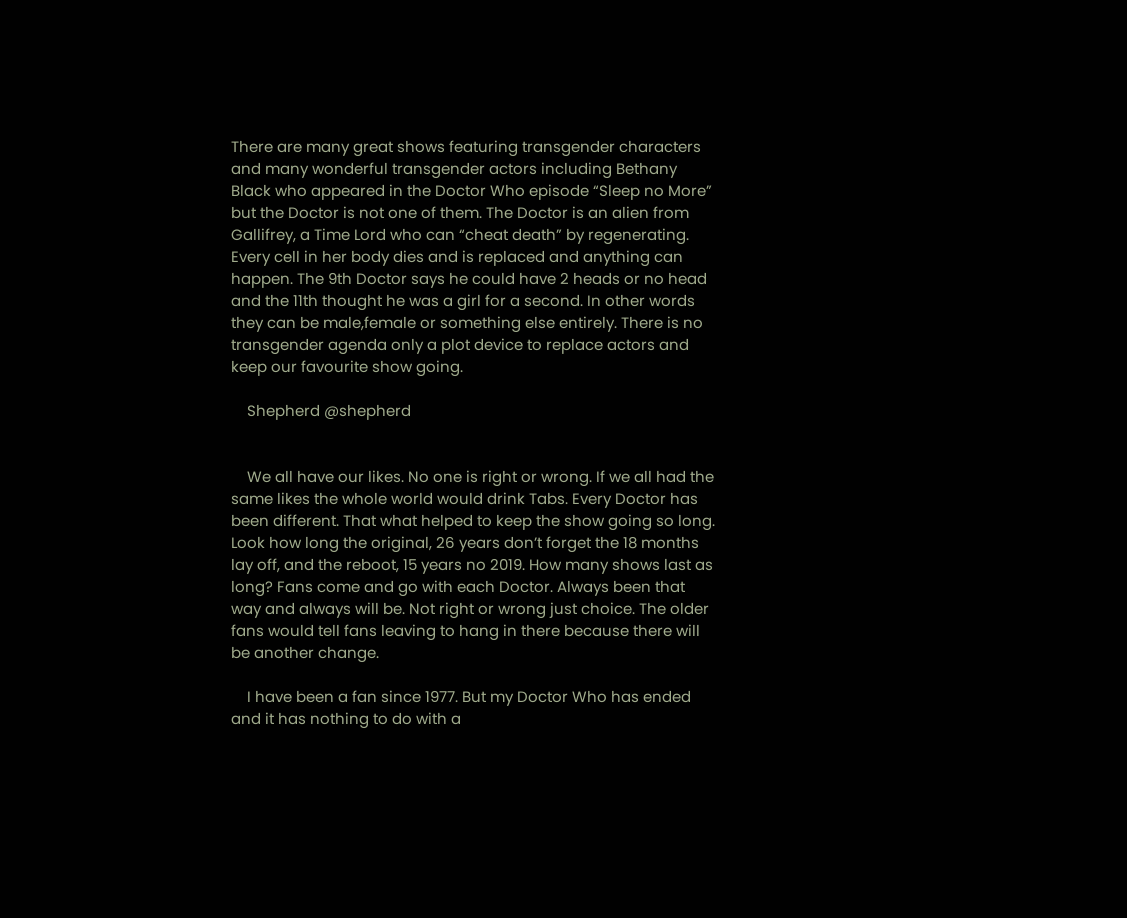There are many great shows featuring transgender characters and many wonderful transgender actors including Bethany Black who appeared in the Doctor Who episode “Sleep no More” but the Doctor is not one of them. The Doctor is an alien from Gallifrey, a Time Lord who can “cheat death” by regenerating. Every cell in her body dies and is replaced and anything can happen. The 9th Doctor says he could have 2 heads or no head and the 11th thought he was a girl for a second. In other words they can be male,female or something else entirely. There is no transgender agenda only a plot device to replace actors and keep our favourite show going.

    Shepherd @shepherd


    We all have our likes. No one is right or wrong. If we all had the same likes the whole world would drink Tabs. Every Doctor has been different. That what helped to keep the show going so long. Look how long the original, 26 years don’t forget the 18 months lay off, and the reboot, 15 years no 2019. How many shows last as long? Fans come and go with each Doctor. Always been that way and always will be. Not right or wrong just choice. The older fans would tell fans leaving to hang in there because there will be another change.

    I have been a fan since 1977. But my Doctor Who has ended and it has nothing to do with a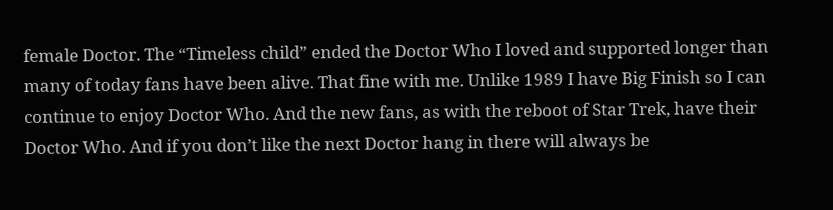female Doctor. The “Timeless child” ended the Doctor Who I loved and supported longer than many of today fans have been alive. That fine with me. Unlike 1989 I have Big Finish so I can continue to enjoy Doctor Who. And the new fans, as with the reboot of Star Trek, have their Doctor Who. And if you don’t like the next Doctor hang in there will always be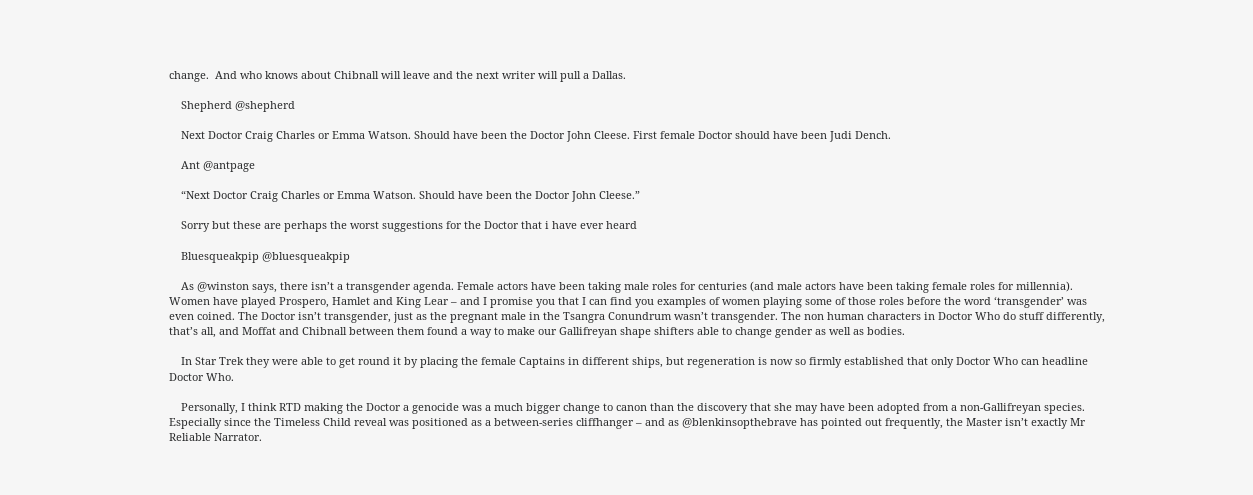change.  And who knows about Chibnall will leave and the next writer will pull a Dallas.

    Shepherd @shepherd

    Next Doctor Craig Charles or Emma Watson. Should have been the Doctor John Cleese. First female Doctor should have been Judi Dench.

    Ant @antpage

    “Next Doctor Craig Charles or Emma Watson. Should have been the Doctor John Cleese.”

    Sorry but these are perhaps the worst suggestions for the Doctor that i have ever heard

    Bluesqueakpip @bluesqueakpip

    As @winston says, there isn’t a transgender agenda. Female actors have been taking male roles for centuries (and male actors have been taking female roles for millennia). Women have played Prospero, Hamlet and King Lear – and I promise you that I can find you examples of women playing some of those roles before the word ‘transgender’ was even coined. The Doctor isn’t transgender, just as the pregnant male in the Tsangra Conundrum wasn’t transgender. The non human characters in Doctor Who do stuff differently, that’s all, and Moffat and Chibnall between them found a way to make our Gallifreyan shape shifters able to change gender as well as bodies.

    In Star Trek they were able to get round it by placing the female Captains in different ships, but regeneration is now so firmly established that only Doctor Who can headline Doctor Who.

    Personally, I think RTD making the Doctor a genocide was a much bigger change to canon than the discovery that she may have been adopted from a non-Gallifreyan species. Especially since the Timeless Child reveal was positioned as a between-series cliffhanger – and as @blenkinsopthebrave has pointed out frequently, the Master isn’t exactly Mr Reliable Narrator.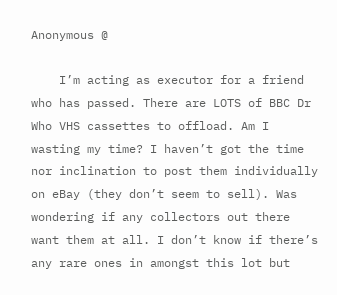Anonymous @

    I’m acting as executor for a friend who has passed. There are LOTS of BBC Dr Who VHS cassettes to offload. Am I wasting my time? I haven’t got the time nor inclination to post them individually on eBay (they don’t seem to sell). Was wondering if any collectors out there want them at all. I don’t know if there’s any rare ones in amongst this lot but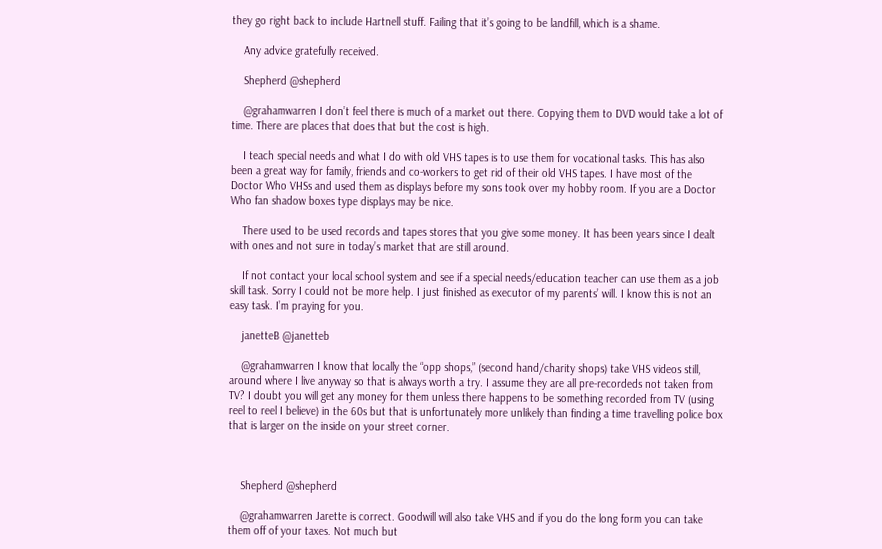they go right back to include Hartnell stuff. Failing that it’s going to be landfill, which is a shame.

    Any advice gratefully received.

    Shepherd @shepherd

    @grahamwarren I don’t feel there is much of a market out there. Copying them to DVD would take a lot of time. There are places that does that but the cost is high.

    I teach special needs and what I do with old VHS tapes is to use them for vocational tasks. This has also been a great way for family, friends and co-workers to get rid of their old VHS tapes. I have most of the Doctor Who VHSs and used them as displays before my sons took over my hobby room. If you are a Doctor Who fan shadow boxes type displays may be nice.

    There used to be used records and tapes stores that you give some money. It has been years since I dealt with ones and not sure in today’s market that are still around.

    If not contact your local school system and see if a special needs/education teacher can use them as a job skill task. Sorry I could not be more help. I just finished as executor of my parents’ will. I know this is not an easy task. I’m praying for you.

    janetteB @janetteb

    @grahamwarren I know that locally the “opp shops,” (second hand/charity shops) take VHS videos still, around where I live anyway so that is always worth a try. I assume they are all pre-recordeds not taken from TV? I doubt you will get any money for them unless there happens to be something recorded from TV (using reel to reel I believe) in the 60s but that is unfortunately more unlikely than finding a time travelling police box that is larger on the inside on your street corner.



    Shepherd @shepherd

    @grahamwarren Jarette is correct. Goodwill will also take VHS and if you do the long form you can take them off of your taxes. Not much but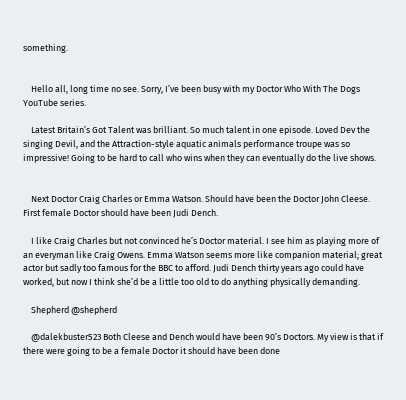something.


    Hello all, long time no see. Sorry, I’ve been busy with my Doctor Who With The Dogs YouTube series.

    Latest Britain’s Got Talent was brilliant. So much talent in one episode. Loved Dev the singing Devil, and the Attraction-style aquatic animals performance troupe was so impressive! Going to be hard to call who wins when they can eventually do the live shows.


    Next Doctor Craig Charles or Emma Watson. Should have been the Doctor John Cleese. First female Doctor should have been Judi Dench.

    I like Craig Charles but not convinced he’s Doctor material. I see him as playing more of an everyman like Craig Owens. Emma Watson seems more like companion material; great actor but sadly too famous for the BBC to afford. Judi Dench thirty years ago could have worked, but now I think she’d be a little too old to do anything physically demanding.

    Shepherd @shepherd

    @dalekbuster523 Both Cleese and Dench would have been 90’s Doctors. My view is that if there were going to be a female Doctor it should have been done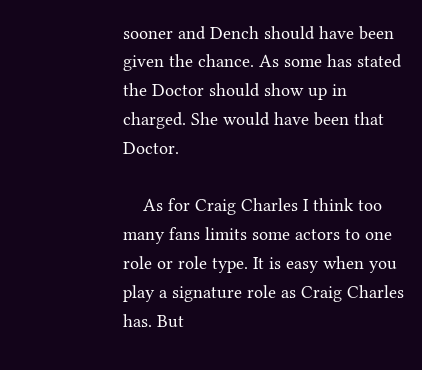sooner and Dench should have been given the chance. As some has stated the Doctor should show up in charged. She would have been that Doctor.

    As for Craig Charles I think too many fans limits some actors to one role or role type. It is easy when you play a signature role as Craig Charles has. But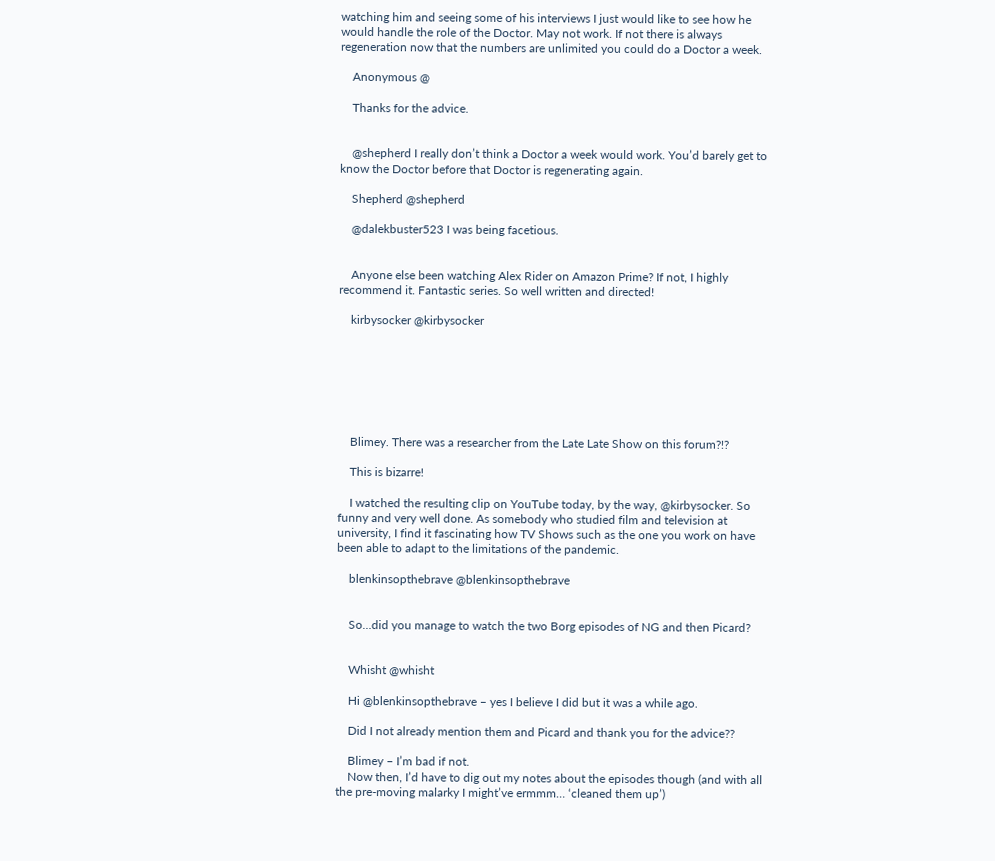watching him and seeing some of his interviews I just would like to see how he would handle the role of the Doctor. May not work. If not there is always regeneration now that the numbers are unlimited you could do a Doctor a week.

    Anonymous @

    Thanks for the advice.


    @shepherd I really don’t think a Doctor a week would work. You’d barely get to know the Doctor before that Doctor is regenerating again.

    Shepherd @shepherd

    @dalekbuster523 I was being facetious.


    Anyone else been watching Alex Rider on Amazon Prime? If not, I highly recommend it. Fantastic series. So well written and directed!

    kirbysocker @kirbysocker







    Blimey. There was a researcher from the Late Late Show on this forum?!?

    This is bizarre!

    I watched the resulting clip on YouTube today, by the way, @kirbysocker. So funny and very well done. As somebody who studied film and television at university, I find it fascinating how TV Shows such as the one you work on have been able to adapt to the limitations of the pandemic.

    blenkinsopthebrave @blenkinsopthebrave


    So…did you manage to watch the two Borg episodes of NG and then Picard?


    Whisht @whisht

    Hi @blenkinsopthebrave – yes I believe I did but it was a while ago.

    Did I not already mention them and Picard and thank you for the advice??

    Blimey – I’m bad if not.
    Now then, I’d have to dig out my notes about the episodes though (and with all the pre-moving malarky I might’ve ermmm… ‘cleaned them up’)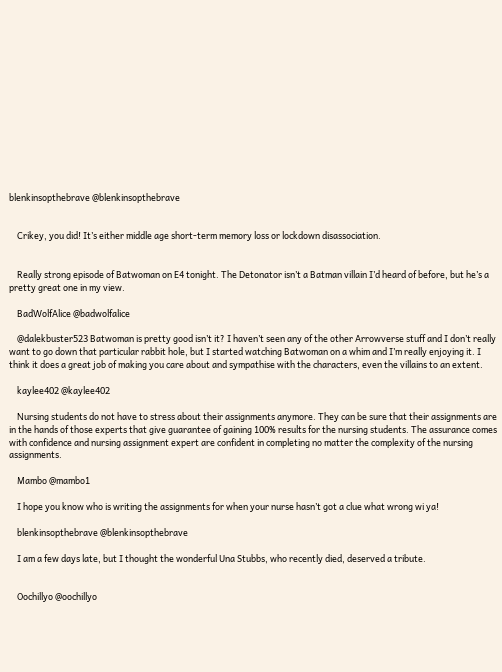blenkinsopthebrave @blenkinsopthebrave


    Crikey, you did! It’s either middle age short-term memory loss or lockdown disassociation.


    Really strong episode of Batwoman on E4 tonight. The Detonator isn’t a Batman villain I’d heard of before, but he’s a pretty great one in my view.

    BadWolfAlice @badwolfalice

    @dalekbuster523 Batwoman is pretty good isn’t it? I haven’t seen any of the other Arrowverse stuff and I don’t really want to go down that particular rabbit hole, but I started watching Batwoman on a whim and I’m really enjoying it. I think it does a great job of making you care about and sympathise with the characters, even the villains to an extent.

    kaylee402 @kaylee402

    Nursing students do not have to stress about their assignments anymore. They can be sure that their assignments are in the hands of those experts that give guarantee of gaining 100% results for the nursing students. The assurance comes with confidence and nursing assignment expert are confident in completing no matter the complexity of the nursing assignments.

    Mambo @mambo1

    I hope you know who is writing the assignments for when your nurse hasn’t got a clue what wrong wi ya!

    blenkinsopthebrave @blenkinsopthebrave

    I am a few days late, but I thought the wonderful Una Stubbs, who recently died, deserved a tribute.


    Oochillyo @oochillyo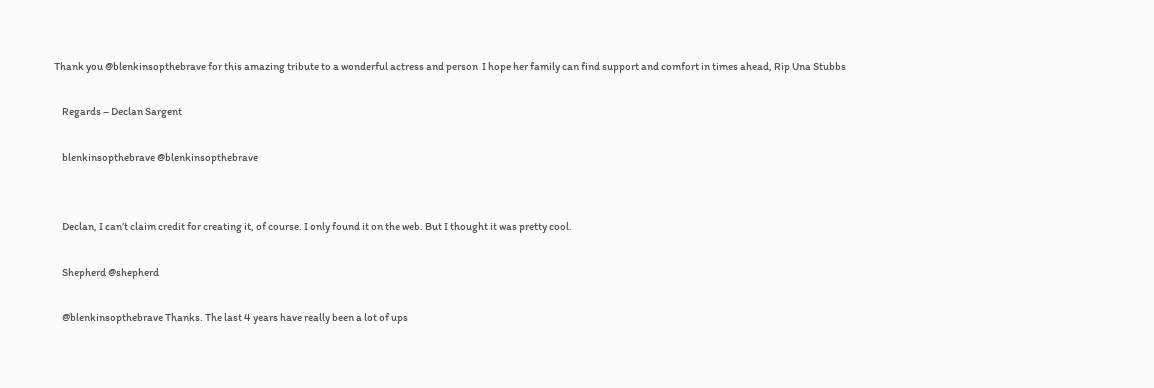Thank you @blenkinsopthebrave for this amazing tribute to a wonderful actress and person  I hope her family can find support and comfort in times ahead, Rip Una Stubbs

    Regards – Declan Sargent

    blenkinsopthebrave @blenkinsopthebrave


    Declan, I can’t claim credit for creating it, of course. I only found it on the web. But I thought it was pretty cool.

    Shepherd @shepherd

    @blenkinsopthebrave Thanks. The last 4 years have really been a lot of ups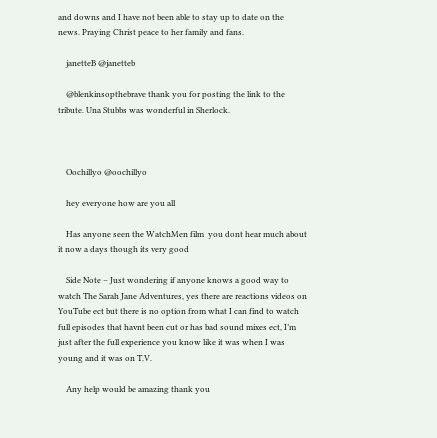and downs and I have not been able to stay up to date on the news. Praying Christ peace to her family and fans.

    janetteB @janetteb

    @blenkinsopthebrave thank you for posting the link to the tribute. Una Stubbs was wonderful in Sherlock.



    Oochillyo @oochillyo

    hey everyone how are you all

    Has anyone seen the WatchMen film  you dont hear much about it now a days though its very good

    Side Note – Just wondering if anyone knows a good way to watch The Sarah Jane Adventures, yes there are reactions videos on YouTube ect but there is no option from what I can find to watch full episodes that havnt been cut or has bad sound mixes ect, I’m just after the full experience you know like it was when I was young and it was on T.V.

    Any help would be amazing thank you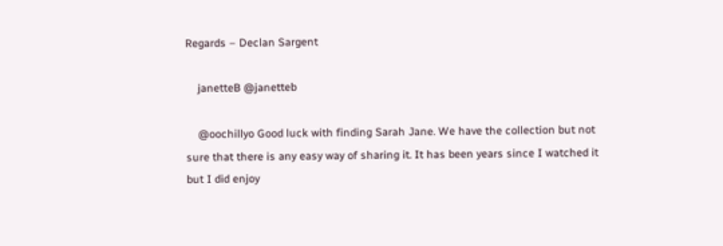Regards – Declan Sargent

    janetteB @janetteb

    @oochillyo Good luck with finding Sarah Jane. We have the collection but not sure that there is any easy way of sharing it. It has been years since I watched it but I did enjoy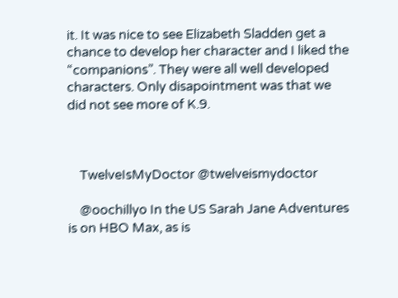it. It was nice to see Elizabeth Sladden get a chance to develop her character and I liked the “companions”. They were all well developed characters. Only disapointment was that we did not see more of K.9.



    TwelveIsMyDoctor @twelveismydoctor

    @oochillyo In the US Sarah Jane Adventures is on HBO Max, as is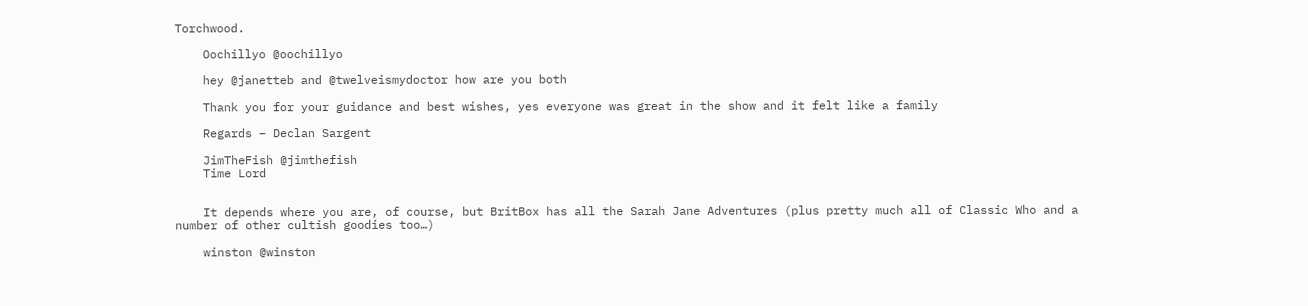Torchwood.

    Oochillyo @oochillyo

    hey @janetteb and @twelveismydoctor how are you both

    Thank you for your guidance and best wishes, yes everyone was great in the show and it felt like a family

    Regards – Declan Sargent

    JimTheFish @jimthefish
    Time Lord


    It depends where you are, of course, but BritBox has all the Sarah Jane Adventures (plus pretty much all of Classic Who and a number of other cultish goodies too…)

    winston @winston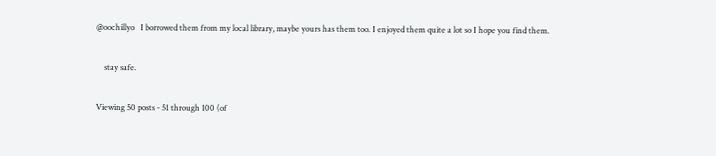@oochillyo   I borrowed them from my local library, maybe yours has them too. I enjoyed them quite a lot so I hope you find them.

    stay safe.

Viewing 50 posts - 51 through 100 (of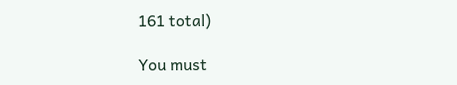161 total)

You must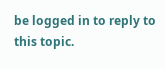be logged in to reply to this topic.